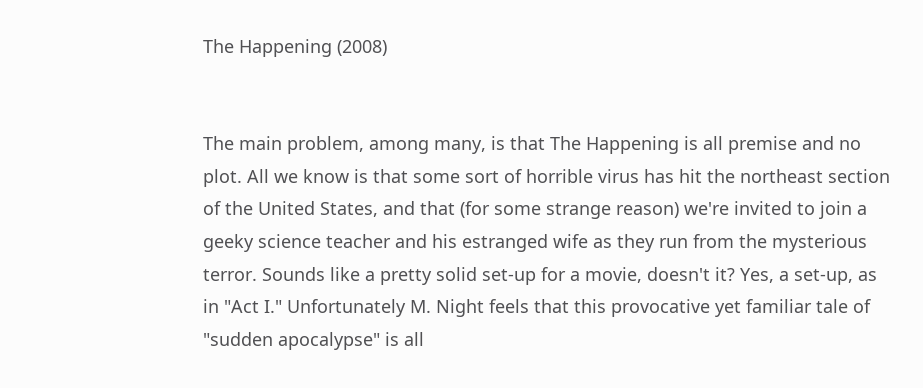The Happening (2008)


The main problem, among many, is that The Happening is all premise and no plot. All we know is that some sort of horrible virus has hit the northeast section of the United States, and that (for some strange reason) we're invited to join a geeky science teacher and his estranged wife as they run from the mysterious terror. Sounds like a pretty solid set-up for a movie, doesn't it? Yes, a set-up, as in "Act I." Unfortunately M. Night feels that this provocative yet familiar tale of "sudden apocalypse" is all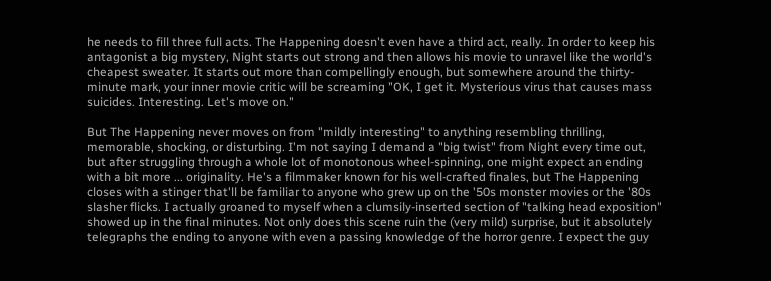he needs to fill three full acts. The Happening doesn't even have a third act, really. In order to keep his antagonist a big mystery, Night starts out strong and then allows his movie to unravel like the world's cheapest sweater. It starts out more than compellingly enough, but somewhere around the thirty-minute mark, your inner movie critic will be screaming "OK, I get it. Mysterious virus that causes mass suicides. Interesting. Let's move on."

But The Happening never moves on from "mildly interesting" to anything resembling thrilling, memorable, shocking, or disturbing. I'm not saying I demand a "big twist" from Night every time out, but after struggling through a whole lot of monotonous wheel-spinning, one might expect an ending with a bit more ... originality. He's a filmmaker known for his well-crafted finales, but The Happening closes with a stinger that'll be familiar to anyone who grew up on the '50s monster movies or the '80s slasher flicks. I actually groaned to myself when a clumsily-inserted section of "talking head exposition" showed up in the final minutes. Not only does this scene ruin the (very mild) surprise, but it absolutely telegraphs the ending to anyone with even a passing knowledge of the horror genre. I expect the guy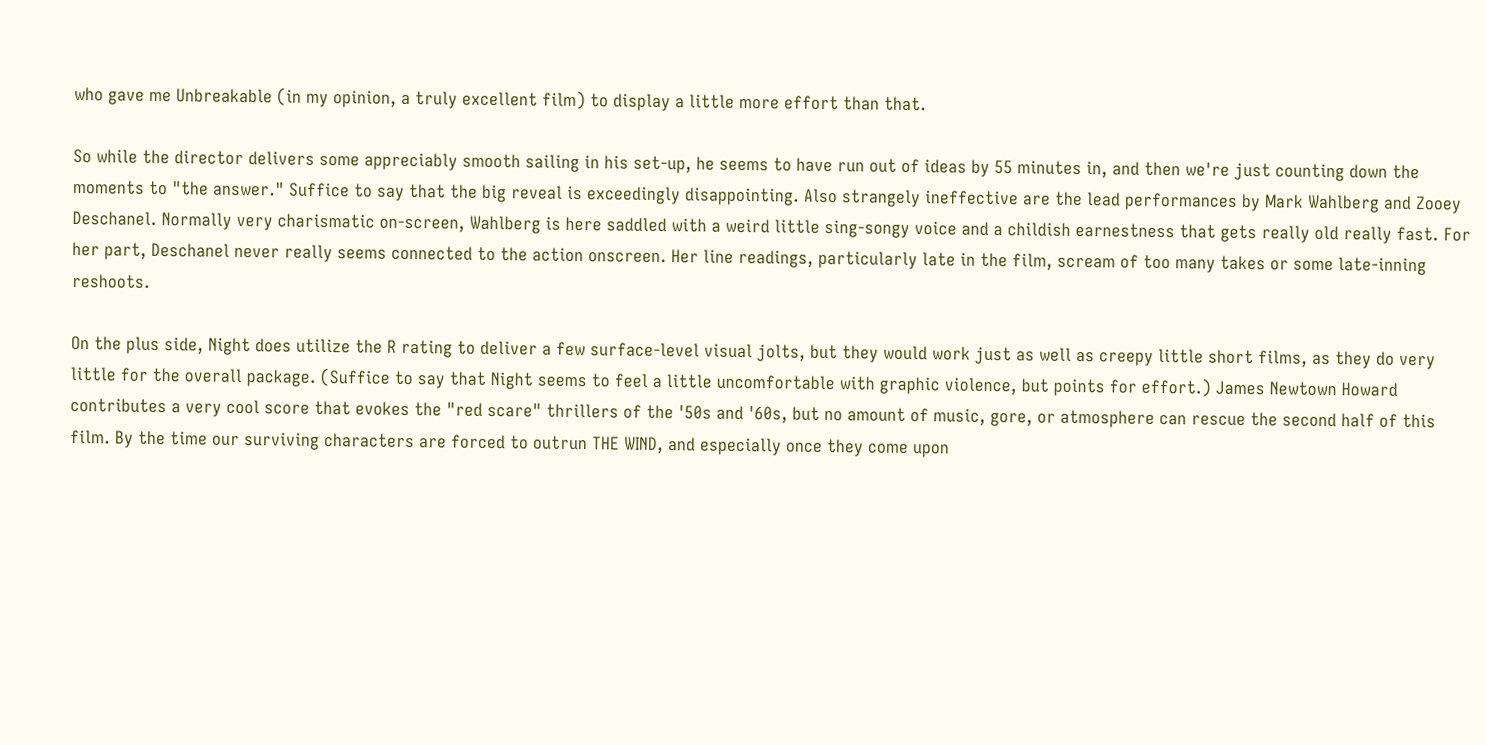who gave me Unbreakable (in my opinion, a truly excellent film) to display a little more effort than that.

So while the director delivers some appreciably smooth sailing in his set-up, he seems to have run out of ideas by 55 minutes in, and then we're just counting down the moments to "the answer." Suffice to say that the big reveal is exceedingly disappointing. Also strangely ineffective are the lead performances by Mark Wahlberg and Zooey Deschanel. Normally very charismatic on-screen, Wahlberg is here saddled with a weird little sing-songy voice and a childish earnestness that gets really old really fast. For her part, Deschanel never really seems connected to the action onscreen. Her line readings, particularly late in the film, scream of too many takes or some late-inning reshoots.

On the plus side, Night does utilize the R rating to deliver a few surface-level visual jolts, but they would work just as well as creepy little short films, as they do very little for the overall package. (Suffice to say that Night seems to feel a little uncomfortable with graphic violence, but points for effort.) James Newtown Howard contributes a very cool score that evokes the "red scare" thrillers of the '50s and '60s, but no amount of music, gore, or atmosphere can rescue the second half of this film. By the time our surviving characters are forced to outrun THE WIND, and especially once they come upon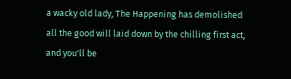a wacky old lady, The Happening has demolished all the good will laid down by the chilling first act, and you'll be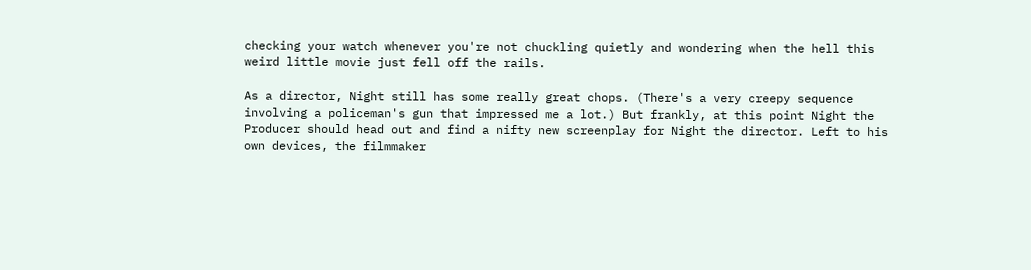checking your watch whenever you're not chuckling quietly and wondering when the hell this weird little movie just fell off the rails.

As a director, Night still has some really great chops. (There's a very creepy sequence involving a policeman's gun that impressed me a lot.) But frankly, at this point Night the Producer should head out and find a nifty new screenplay for Night the director. Left to his own devices, the filmmaker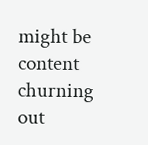might be content churning out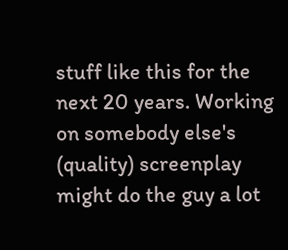stuff like this for the next 20 years. Working on somebody else's (quality) screenplay might do the guy a lot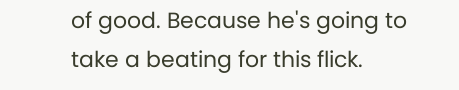of good. Because he's going to take a beating for this flick.